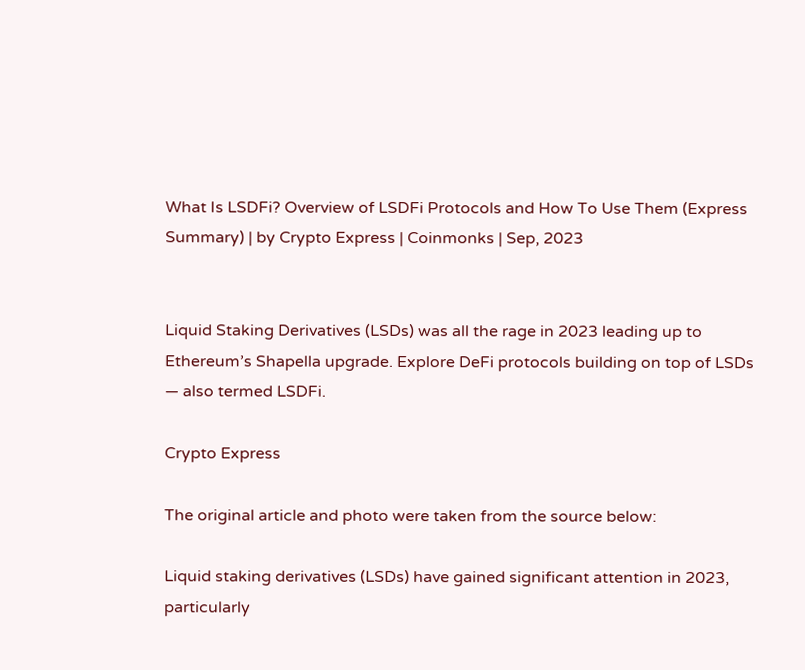What Is LSDFi? Overview of LSDFi Protocols and How To Use Them (Express Summary) | by Crypto Express | Coinmonks | Sep, 2023


Liquid Staking Derivatives (LSDs) was all the rage in 2023 leading up to Ethereum’s Shapella upgrade. Explore DeFi protocols building on top of LSDs — also termed LSDFi.

Crypto Express

The original article and photo were taken from the source below:

Liquid staking derivatives (LSDs) have gained significant attention in 2023, particularly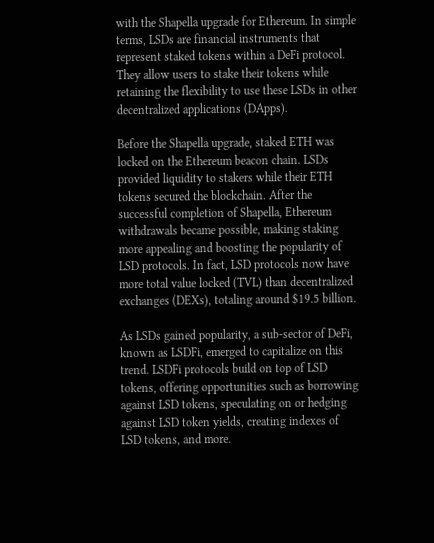with the Shapella upgrade for Ethereum. In simple terms, LSDs are financial instruments that represent staked tokens within a DeFi protocol. They allow users to stake their tokens while retaining the flexibility to use these LSDs in other decentralized applications (DApps).

Before the Shapella upgrade, staked ETH was locked on the Ethereum beacon chain. LSDs provided liquidity to stakers while their ETH tokens secured the blockchain. After the successful completion of Shapella, Ethereum withdrawals became possible, making staking more appealing and boosting the popularity of LSD protocols. In fact, LSD protocols now have more total value locked (TVL) than decentralized exchanges (DEXs), totaling around $19.5 billion.

As LSDs gained popularity, a sub-sector of DeFi, known as LSDFi, emerged to capitalize on this trend. LSDFi protocols build on top of LSD tokens, offering opportunities such as borrowing against LSD tokens, speculating on or hedging against LSD token yields, creating indexes of LSD tokens, and more.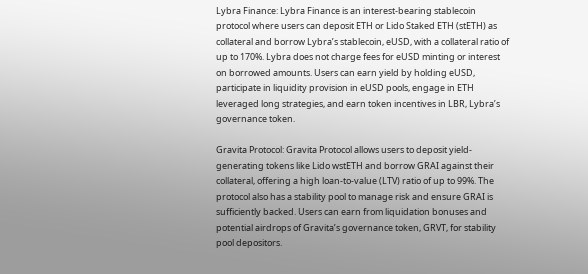Lybra Finance: Lybra Finance is an interest-bearing stablecoin protocol where users can deposit ETH or Lido Staked ETH (stETH) as collateral and borrow Lybra’s stablecoin, eUSD, with a collateral ratio of up to 170%. Lybra does not charge fees for eUSD minting or interest on borrowed amounts. Users can earn yield by holding eUSD, participate in liquidity provision in eUSD pools, engage in ETH leveraged long strategies, and earn token incentives in LBR, Lybra’s governance token.

Gravita Protocol: Gravita Protocol allows users to deposit yield-generating tokens like Lido wstETH and borrow GRAI against their collateral, offering a high loan-to-value (LTV) ratio of up to 99%. The protocol also has a stability pool to manage risk and ensure GRAI is sufficiently backed. Users can earn from liquidation bonuses and potential airdrops of Gravita’s governance token, GRVT, for stability pool depositors.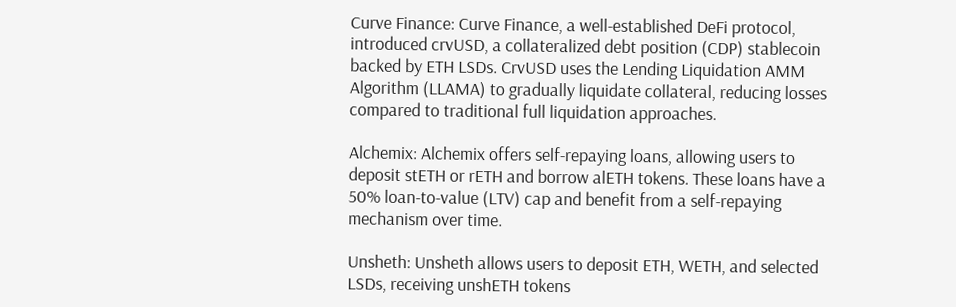Curve Finance: Curve Finance, a well-established DeFi protocol, introduced crvUSD, a collateralized debt position (CDP) stablecoin backed by ETH LSDs. CrvUSD uses the Lending Liquidation AMM Algorithm (LLAMA) to gradually liquidate collateral, reducing losses compared to traditional full liquidation approaches.

Alchemix: Alchemix offers self-repaying loans, allowing users to deposit stETH or rETH and borrow alETH tokens. These loans have a 50% loan-to-value (LTV) cap and benefit from a self-repaying mechanism over time.

Unsheth: Unsheth allows users to deposit ETH, WETH, and selected LSDs, receiving unshETH tokens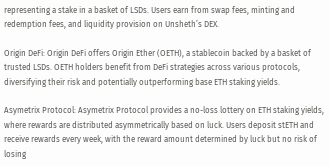representing a stake in a basket of LSDs. Users earn from swap fees, minting and redemption fees, and liquidity provision on Unsheth’s DEX.

Origin DeFi: Origin DeFi offers Origin Ether (OETH), a stablecoin backed by a basket of trusted LSDs. OETH holders benefit from DeFi strategies across various protocols, diversifying their risk and potentially outperforming base ETH staking yields.

Asymetrix Protocol: Asymetrix Protocol provides a no-loss lottery on ETH staking yields, where rewards are distributed asymmetrically based on luck. Users deposit stETH and receive rewards every week, with the reward amount determined by luck but no risk of losing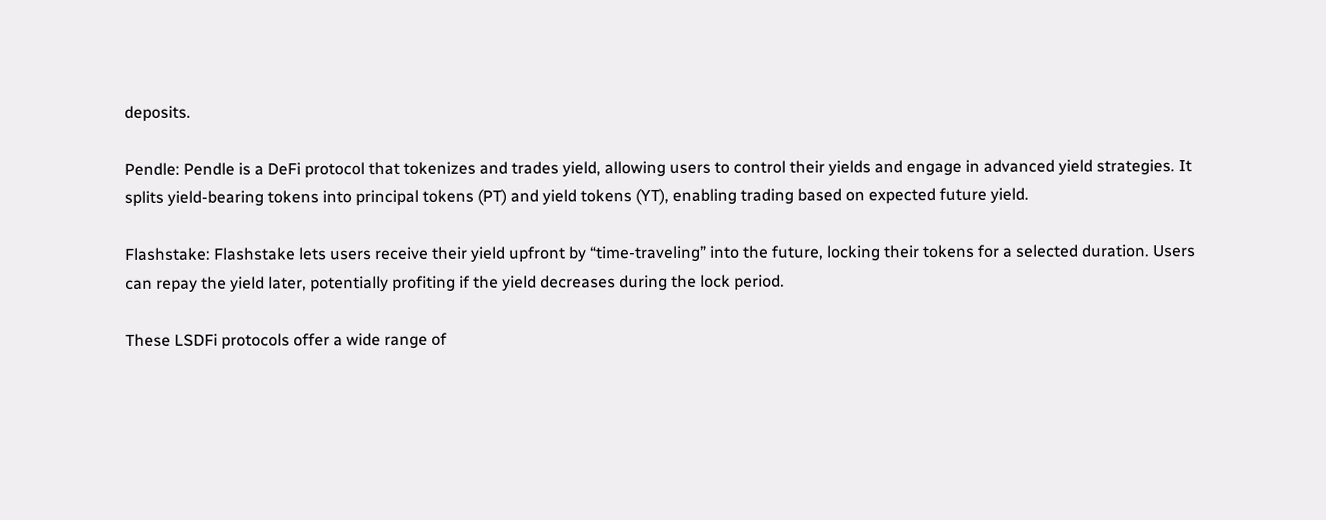deposits.

Pendle: Pendle is a DeFi protocol that tokenizes and trades yield, allowing users to control their yields and engage in advanced yield strategies. It splits yield-bearing tokens into principal tokens (PT) and yield tokens (YT), enabling trading based on expected future yield.

Flashstake: Flashstake lets users receive their yield upfront by “time-traveling” into the future, locking their tokens for a selected duration. Users can repay the yield later, potentially profiting if the yield decreases during the lock period.

These LSDFi protocols offer a wide range of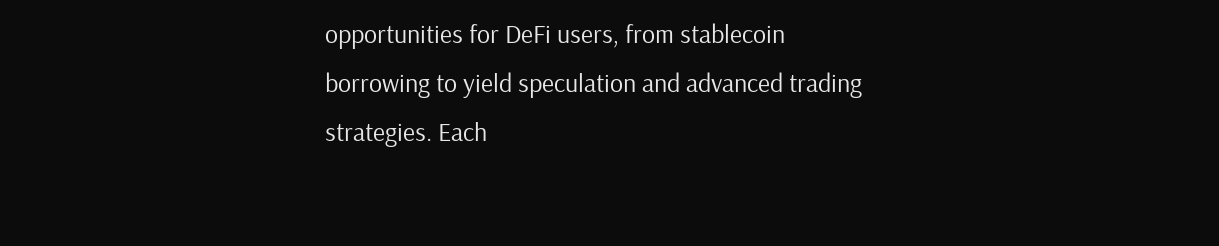opportunities for DeFi users, from stablecoin borrowing to yield speculation and advanced trading strategies. Each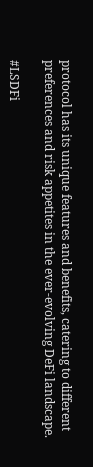protocol has its unique features and benefits, catering to different preferences and risk appetites in the ever-evolving DeFi landscape.

#LSDFi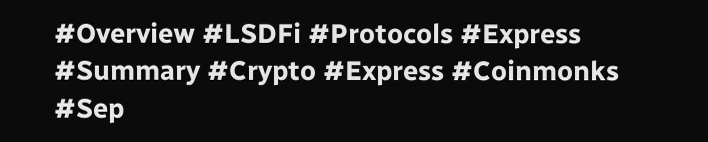#Overview #LSDFi #Protocols #Express #Summary #Crypto #Express #Coinmonks #Sep